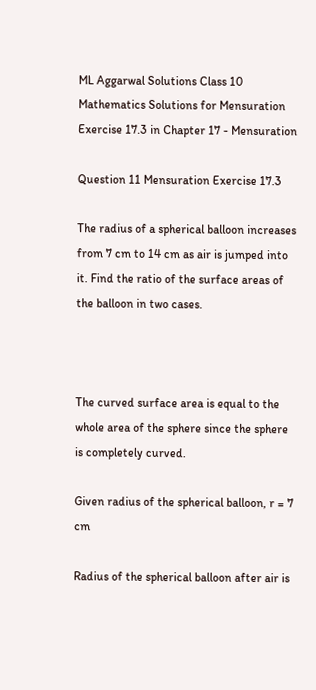ML Aggarwal Solutions Class 10 Mathematics Solutions for Mensuration Exercise 17.3 in Chapter 17 - Mensuration

Question 11 Mensuration Exercise 17.3

The radius of a spherical balloon increases from 7 cm to 14 cm as air is jumped into it. Find the ratio of the surface areas of the balloon in two cases.



The curved surface area is equal to the whole area of the sphere since the sphere is completely curved.

Given radius of the spherical balloon, r = 7 cm

Radius of the spherical balloon after air is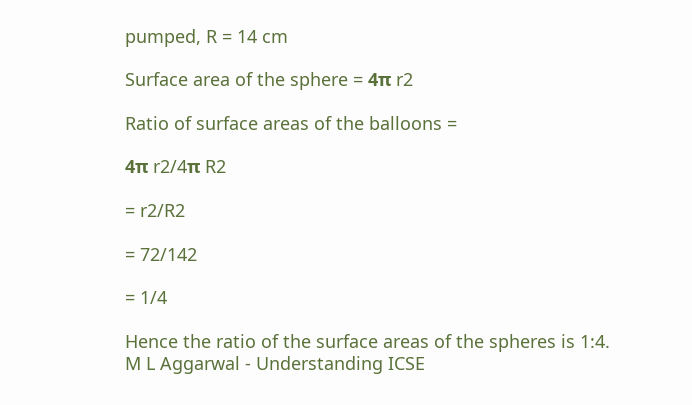pumped, R = 14 cm

Surface area of the sphere = 4π r2

Ratio of surface areas of the balloons =

4π r2/4π R2

= r2/R2

= 72/142

= 1/4

Hence the ratio of the surface areas of the spheres is 1:4. M L Aggarwal - Understanding ICSE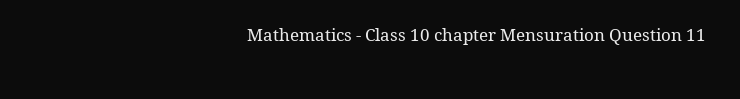Mathematics - Class 10 chapter Mensuration Question 11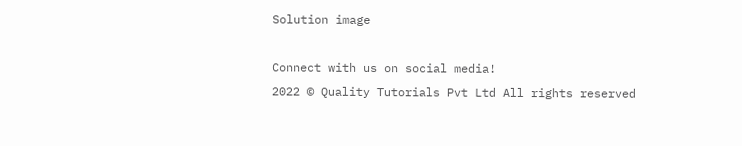Solution image

Connect with us on social media!
2022 © Quality Tutorials Pvt Ltd All rights reserved